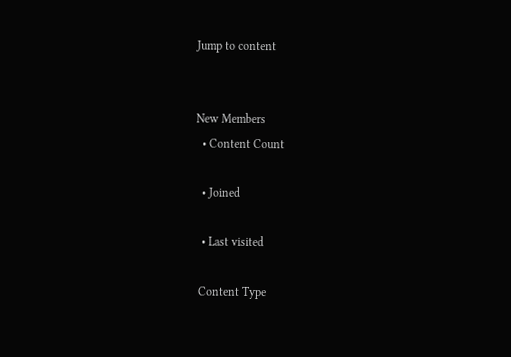Jump to content


New Members
  • Content Count

  • Joined

  • Last visited

 Content Type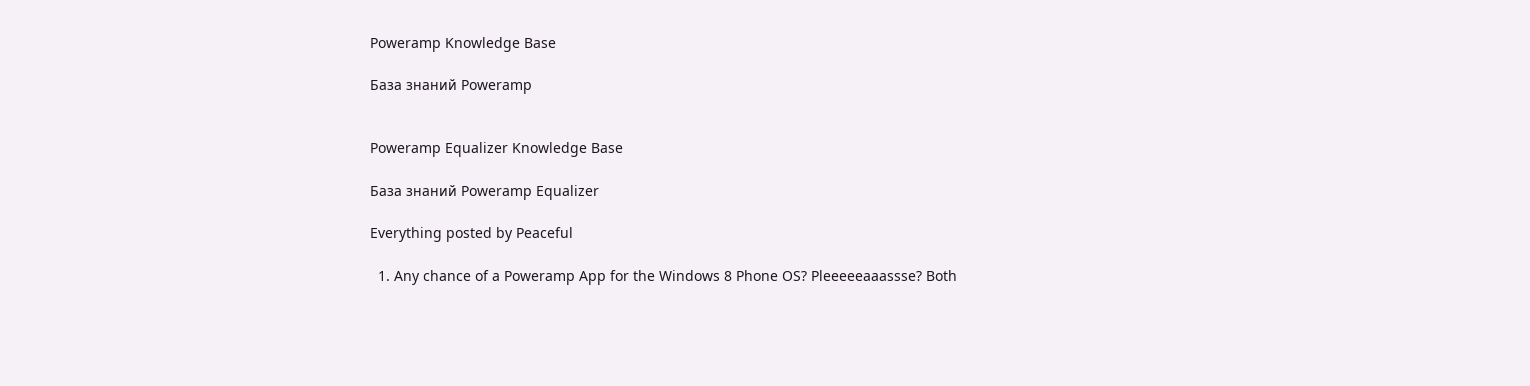Poweramp Knowledge Base

База знаний Poweramp


Poweramp Equalizer Knowledge Base

База знаний Poweramp Equalizer

Everything posted by Peaceful

  1. Any chance of a Poweramp App for the Windows 8 Phone OS? Pleeeeeaaassse? Both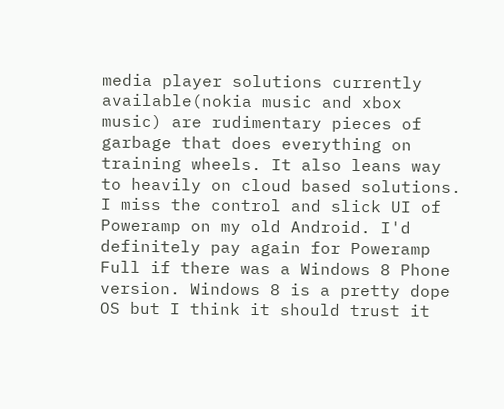media player solutions currently available(nokia music and xbox music) are rudimentary pieces of garbage that does everything on training wheels. It also leans way to heavily on cloud based solutions. I miss the control and slick UI of Poweramp on my old Android. I'd definitely pay again for Poweramp Full if there was a Windows 8 Phone version. Windows 8 is a pretty dope OS but I think it should trust it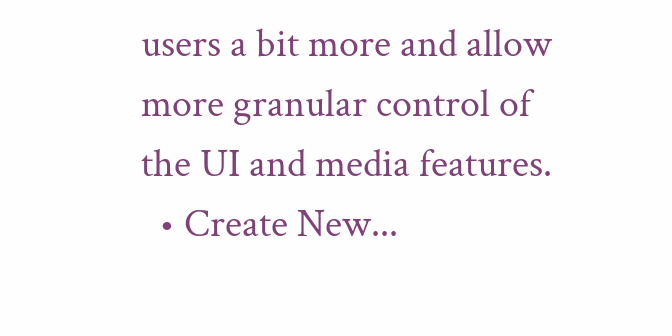users a bit more and allow more granular control of the UI and media features.
  • Create New...